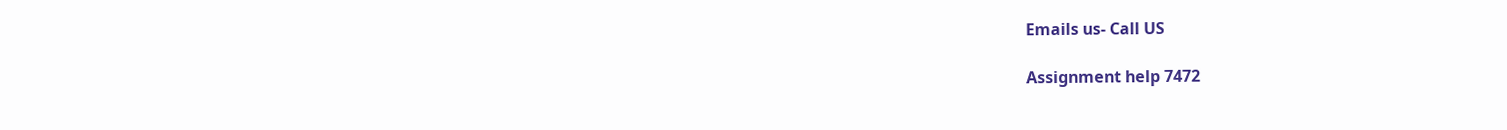Emails us- Call US

Assignment help 7472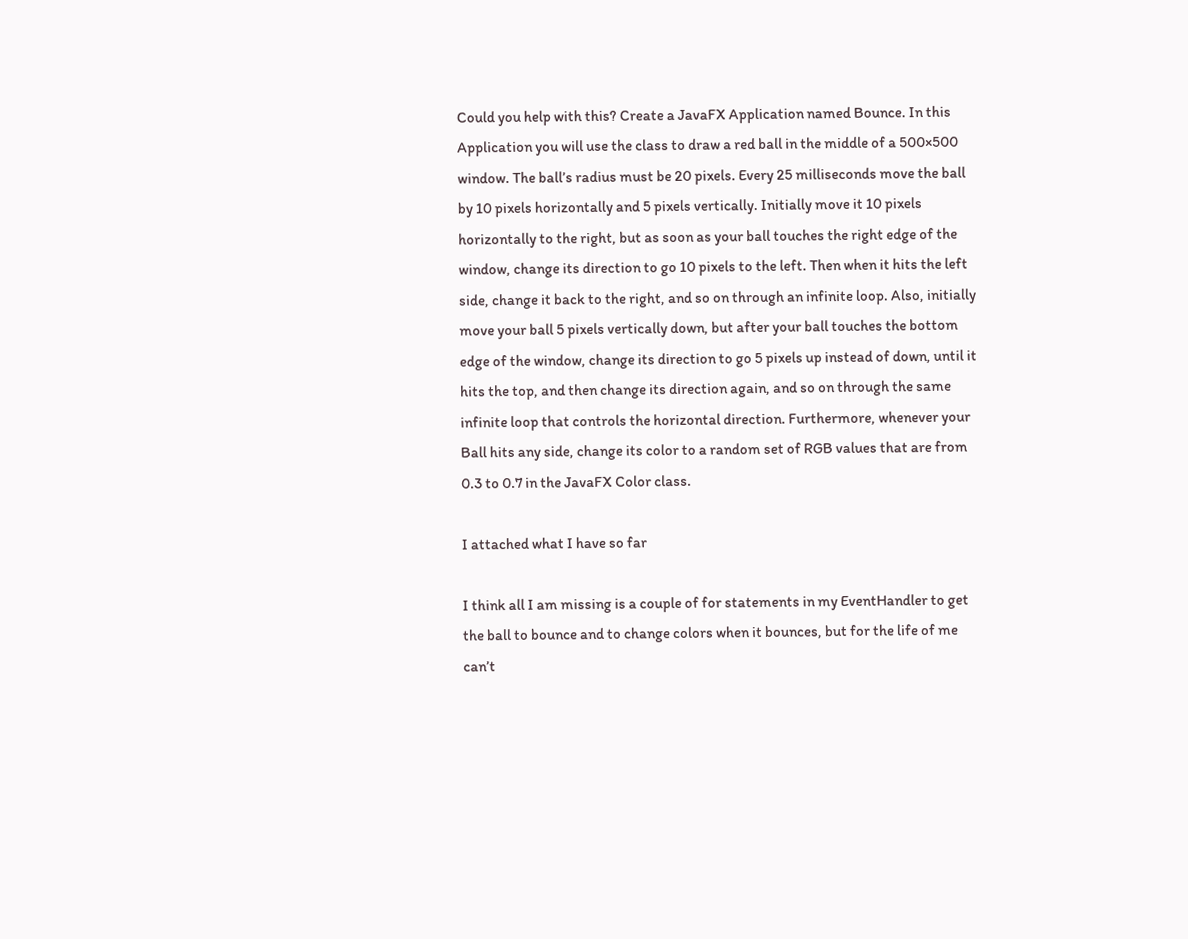Could you help with this? Create a JavaFX Application named Bounce. In this Application you will use the class to draw a red ball in the middle of a 500×500 window. The ball’s radius must be 20 pixels. Every 25 milliseconds move the ball by 10 pixels horizontally and 5 pixels vertically. Initially move it 10 pixels horizontally to the right, but as soon as your ball touches the right edge of the window, change its direction to go 10 pixels to the left. Then when it hits the left side, change it back to the right, and so on through an infinite loop. Also, initially move your ball 5 pixels vertically down, but after your ball touches the bottom edge of the window, change its direction to go 5 pixels up instead of down, until it hits the top, and then change its direction again, and so on through the same infinite loop that controls the horizontal direction. Furthermore, whenever your Ball hits any side, change its color to a random set of RGB values that are from 0.3 to 0.7 in the JavaFX Color class.

I attached what I have so far

I think all I am missing is a couple of for statements in my EventHandler to get the ball to bounce and to change colors when it bounces, but for the life of me can’t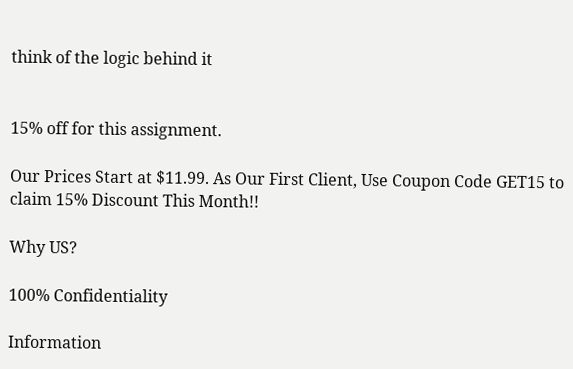think of the logic behind it


15% off for this assignment.

Our Prices Start at $11.99. As Our First Client, Use Coupon Code GET15 to claim 15% Discount This Month!!

Why US?

100% Confidentiality

Information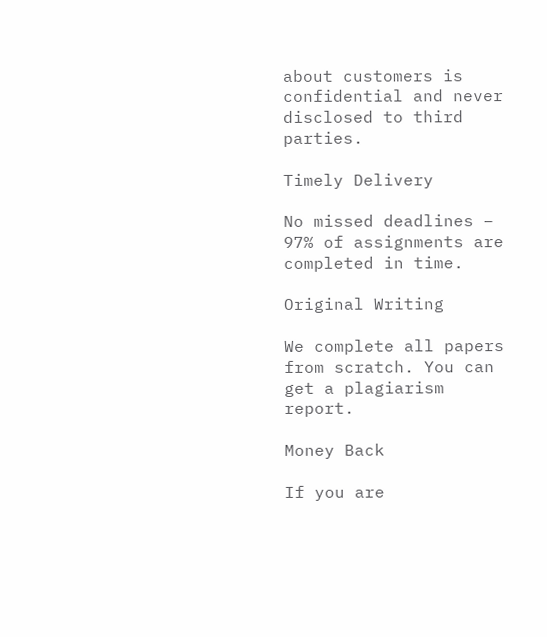about customers is confidential and never disclosed to third parties.

Timely Delivery

No missed deadlines – 97% of assignments are completed in time.

Original Writing

We complete all papers from scratch. You can get a plagiarism report.

Money Back

If you are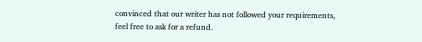convinced that our writer has not followed your requirements, feel free to ask for a refund.